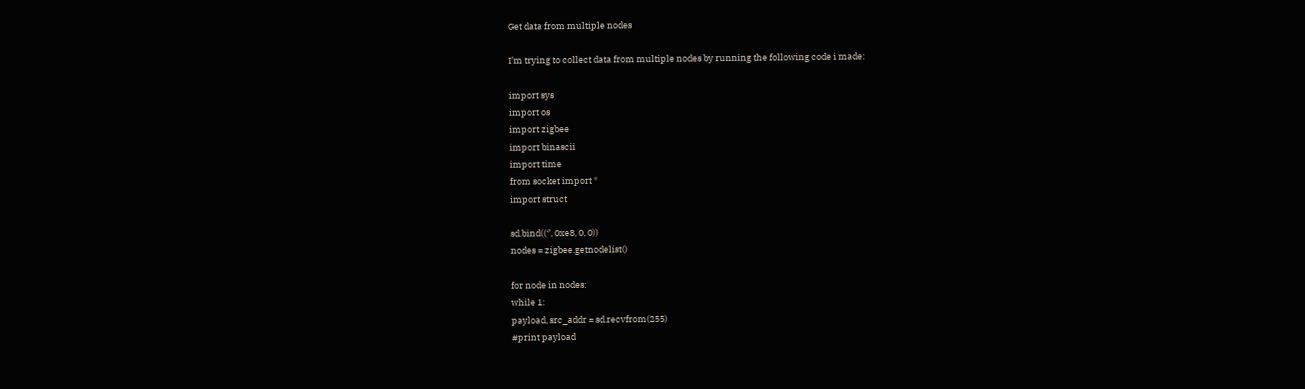Get data from multiple nodes

I’m trying to collect data from multiple nodes by running the following code i made:

import sys
import os
import zigbee
import binascii
import time
from socket import *
import struct

sd.bind((‘’, 0xe8, 0, 0))
nodes = zigbee.getnodelist()

for node in nodes:
while 1:
payload, src_addr = sd.recvfrom(255)
#print payload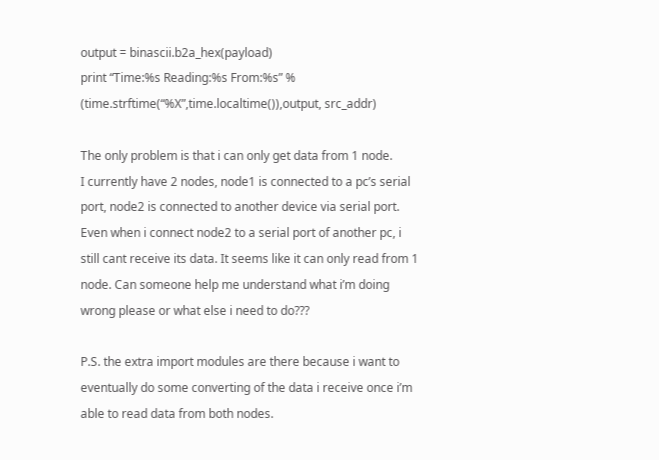output = binascii.b2a_hex(payload)
print “Time:%s Reading:%s From:%s” % (time.strftime(“%X”,time.localtime()),output, src_addr)

The only problem is that i can only get data from 1 node.
I currently have 2 nodes, node1 is connected to a pc’s serial port, node2 is connected to another device via serial port. Even when i connect node2 to a serial port of another pc, i still cant receive its data. It seems like it can only read from 1 node. Can someone help me understand what i’m doing wrong please or what else i need to do???

P.S. the extra import modules are there because i want to eventually do some converting of the data i receive once i’m able to read data from both nodes.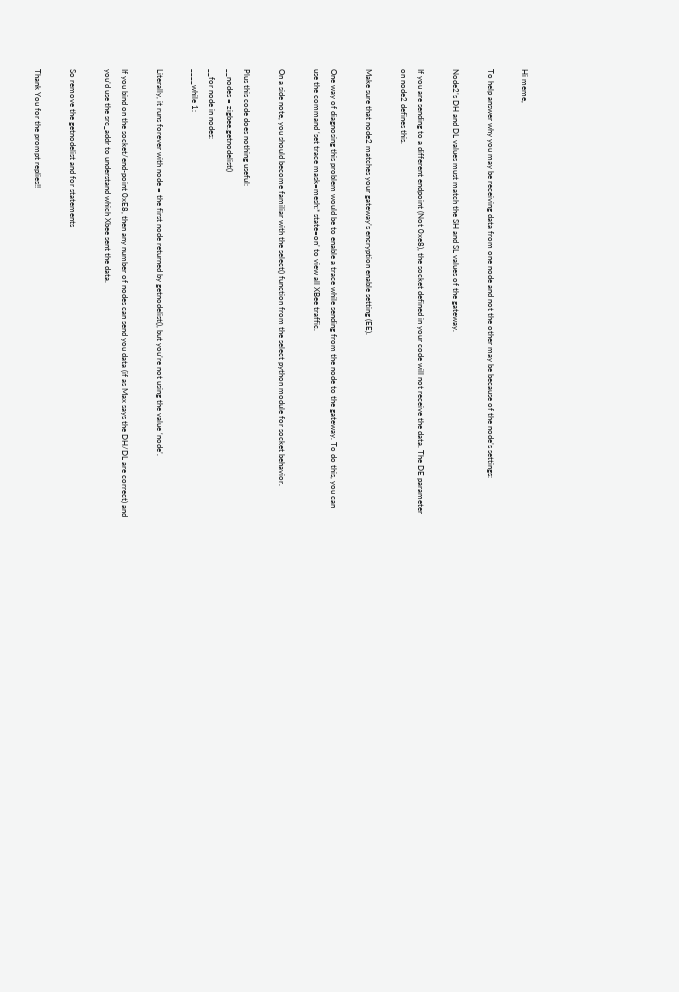Hi meme,

To help answer why you may be receiving data from one node and not the other may be because of the node’s settings:

Node2’s DH and DL values must match the SH and SL values of the gateway.

If you are sending to a different endpoint (Not 0xe8), the socket defined in your code will not receive the data. The DE parameter on node2 defines this.

Make sure that node2 matches your gateway’s encryption enable setting (EE).

One way of diagnosing this problem would be to enable a trace while sending from the node to the gateway. To do this, you can use the command ‘set trace mask=mesh:* state=on’ to view all XBee traffic.

On a side note, you should become familiar with the select() function from the select python module for socket behavior.

Plus this code does nothing useful:
__nodes = zigbee.getnodelist()
__for node in nodes:
____while 1:

Literally, it runs forever with node = the first node returned by getnodelist(), but you’re not using the value ‘node’.

If you bind on the socket/end-point 0xE8, then any number of nodes can send you data (if as Max says the DH/DL are correct) and you’d use the src_addr to understand which Xbee sent the data.

So remove the getnodelist and for statements

Thank You for the prompt replies!!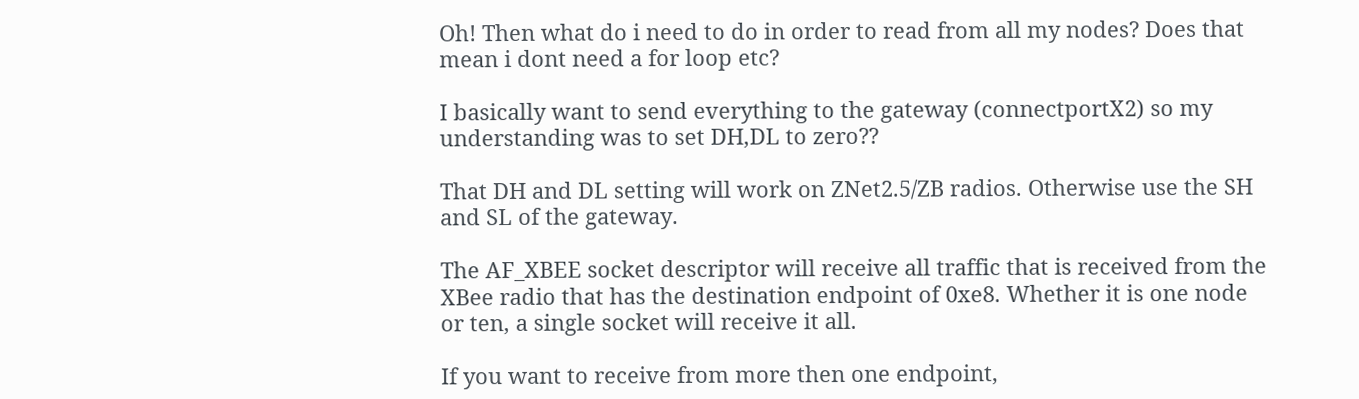Oh! Then what do i need to do in order to read from all my nodes? Does that mean i dont need a for loop etc?

I basically want to send everything to the gateway (connectportX2) so my understanding was to set DH,DL to zero??

That DH and DL setting will work on ZNet2.5/ZB radios. Otherwise use the SH and SL of the gateway.

The AF_XBEE socket descriptor will receive all traffic that is received from the XBee radio that has the destination endpoint of 0xe8. Whether it is one node or ten, a single socket will receive it all.

If you want to receive from more then one endpoint,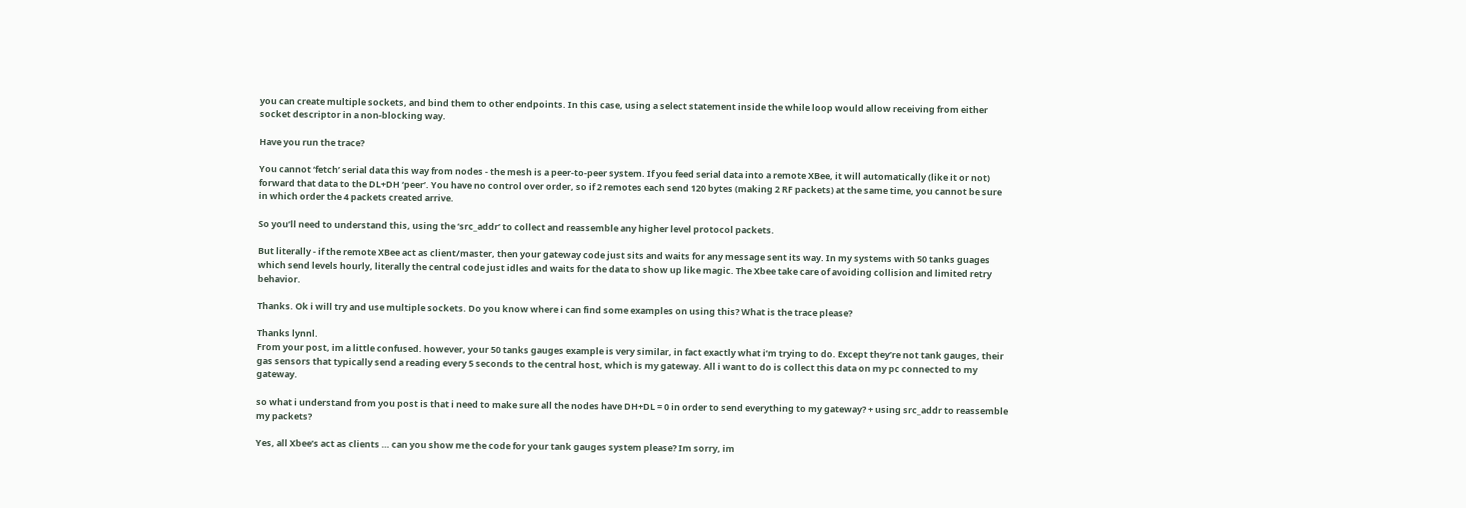you can create multiple sockets, and bind them to other endpoints. In this case, using a select statement inside the while loop would allow receiving from either socket descriptor in a non-blocking way.

Have you run the trace?

You cannot ‘fetch’ serial data this way from nodes - the mesh is a peer-to-peer system. If you feed serial data into a remote XBee, it will automatically (like it or not) forward that data to the DL+DH ‘peer’. You have no control over order, so if 2 remotes each send 120 bytes (making 2 RF packets) at the same time, you cannot be sure in which order the 4 packets created arrive.

So you’ll need to understand this, using the ‘src_addr’ to collect and reassemble any higher level protocol packets.

But literally - if the remote XBee act as client/master, then your gateway code just sits and waits for any message sent its way. In my systems with 50 tanks guages which send levels hourly, literally the central code just idles and waits for the data to show up like magic. The Xbee take care of avoiding collision and limited retry behavior.

Thanks. Ok i will try and use multiple sockets. Do you know where i can find some examples on using this? What is the trace please?

Thanks lynnl.
From your post, im a little confused. however, your 50 tanks gauges example is very similar, in fact exactly what i’m trying to do. Except they’re not tank gauges, their gas sensors that typically send a reading every 5 seconds to the central host, which is my gateway. All i want to do is collect this data on my pc connected to my gateway.

so what i understand from you post is that i need to make sure all the nodes have DH+DL = 0 in order to send everything to my gateway? + using src_addr to reassemble my packets?

Yes, all Xbee’s act as clients … can you show me the code for your tank gauges system please? Im sorry, im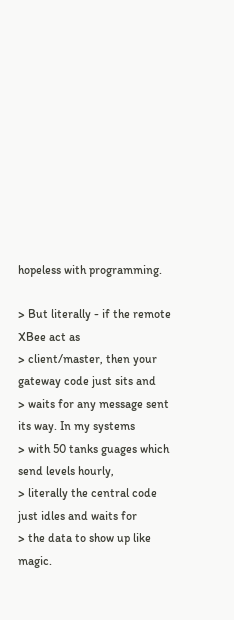hopeless with programming.

> But literally - if the remote XBee act as
> client/master, then your gateway code just sits and
> waits for any message sent its way. In my systems
> with 50 tanks guages which send levels hourly,
> literally the central code just idles and waits for
> the data to show up like magic.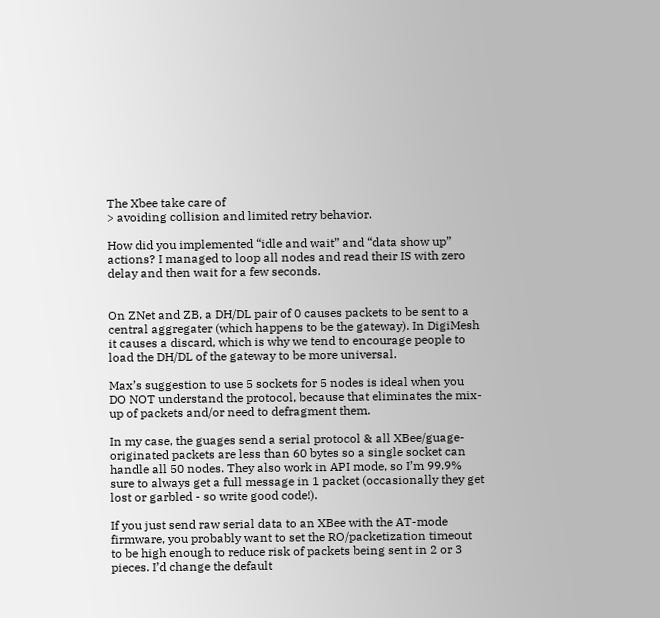The Xbee take care of
> avoiding collision and limited retry behavior.

How did you implemented “idle and wait” and “data show up” actions? I managed to loop all nodes and read their IS with zero delay and then wait for a few seconds.


On ZNet and ZB, a DH/DL pair of 0 causes packets to be sent to a central aggregater (which happens to be the gateway). In DigiMesh it causes a discard, which is why we tend to encourage people to load the DH/DL of the gateway to be more universal.

Max’s suggestion to use 5 sockets for 5 nodes is ideal when you DO NOT understand the protocol, because that eliminates the mix-up of packets and/or need to defragment them.

In my case, the guages send a serial protocol & all XBee/guage-originated packets are less than 60 bytes so a single socket can handle all 50 nodes. They also work in API mode, so I’m 99.9% sure to always get a full message in 1 packet (occasionally they get lost or garbled - so write good code!).

If you just send raw serial data to an XBee with the AT-mode firmware, you probably want to set the RO/packetization timeout to be high enough to reduce risk of packets being sent in 2 or 3 pieces. I’d change the default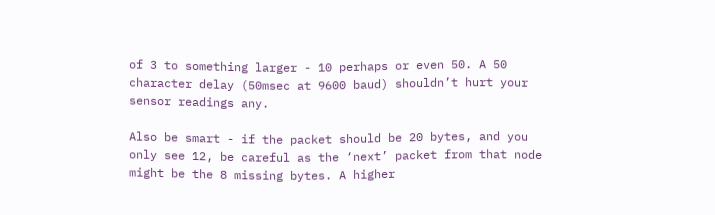of 3 to something larger - 10 perhaps or even 50. A 50 character delay (50msec at 9600 baud) shouldn’t hurt your sensor readings any.

Also be smart - if the packet should be 20 bytes, and you only see 12, be careful as the ‘next’ packet from that node might be the 8 missing bytes. A higher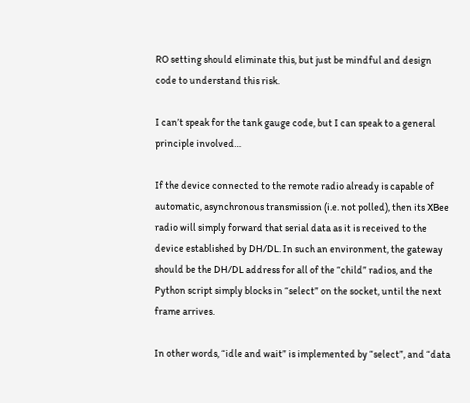RO setting should eliminate this, but just be mindful and design code to understand this risk.

I can’t speak for the tank gauge code, but I can speak to a general principle involved…

If the device connected to the remote radio already is capable of automatic, asynchronous transmission (i.e. not polled), then its XBee radio will simply forward that serial data as it is received to the device established by DH/DL. In such an environment, the gateway should be the DH/DL address for all of the “child” radios, and the Python script simply blocks in “select” on the socket, until the next frame arrives.

In other words, “idle and wait” is implemented by “select”, and “data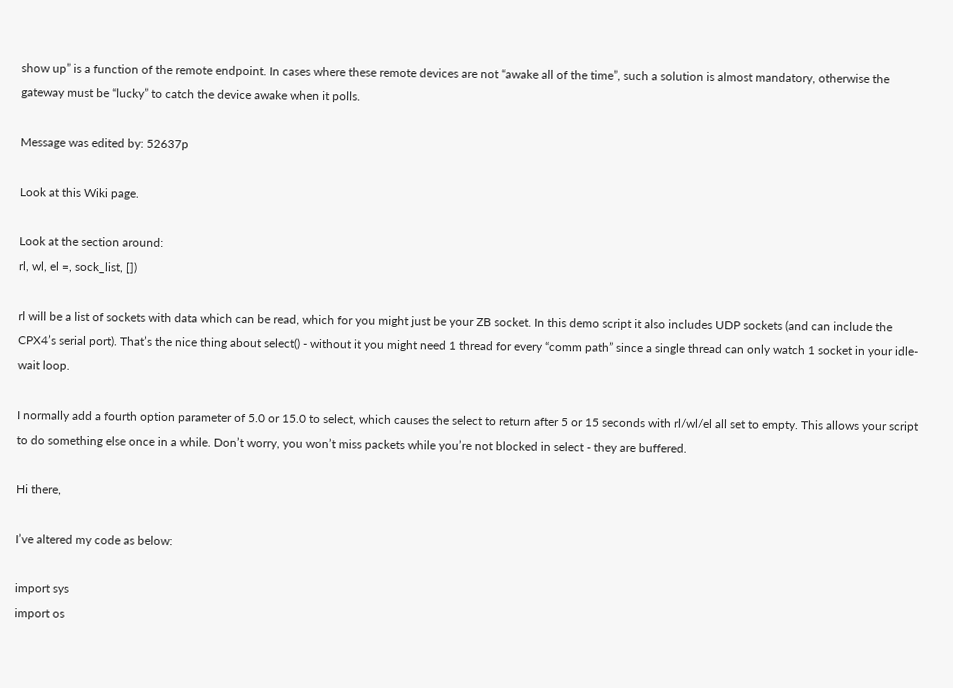show up” is a function of the remote endpoint. In cases where these remote devices are not “awake all of the time”, such a solution is almost mandatory, otherwise the gateway must be “lucky” to catch the device awake when it polls.

Message was edited by: 52637p

Look at this Wiki page.

Look at the section around:
rl, wl, el =, sock_list, [])

rl will be a list of sockets with data which can be read, which for you might just be your ZB socket. In this demo script it also includes UDP sockets (and can include the CPX4’s serial port). That’s the nice thing about select() - without it you might need 1 thread for every “comm path” since a single thread can only watch 1 socket in your idle-wait loop.

I normally add a fourth option parameter of 5.0 or 15.0 to select, which causes the select to return after 5 or 15 seconds with rl/wl/el all set to empty. This allows your script to do something else once in a while. Don’t worry, you won’t miss packets while you’re not blocked in select - they are buffered.

Hi there,

I’ve altered my code as below:

import sys
import os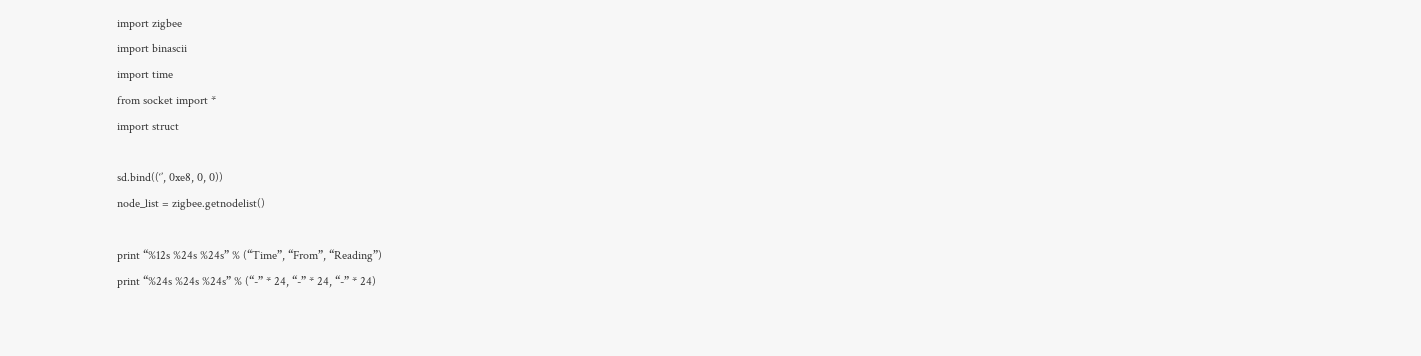import zigbee
import binascii
import time
from socket import *
import struct

sd.bind((‘’, 0xe8, 0, 0))
node_list = zigbee.getnodelist()

print “%12s %24s %24s” % (“Time”, “From”, “Reading”)
print “%24s %24s %24s” % (“-” * 24, “-” * 24, “-” * 24)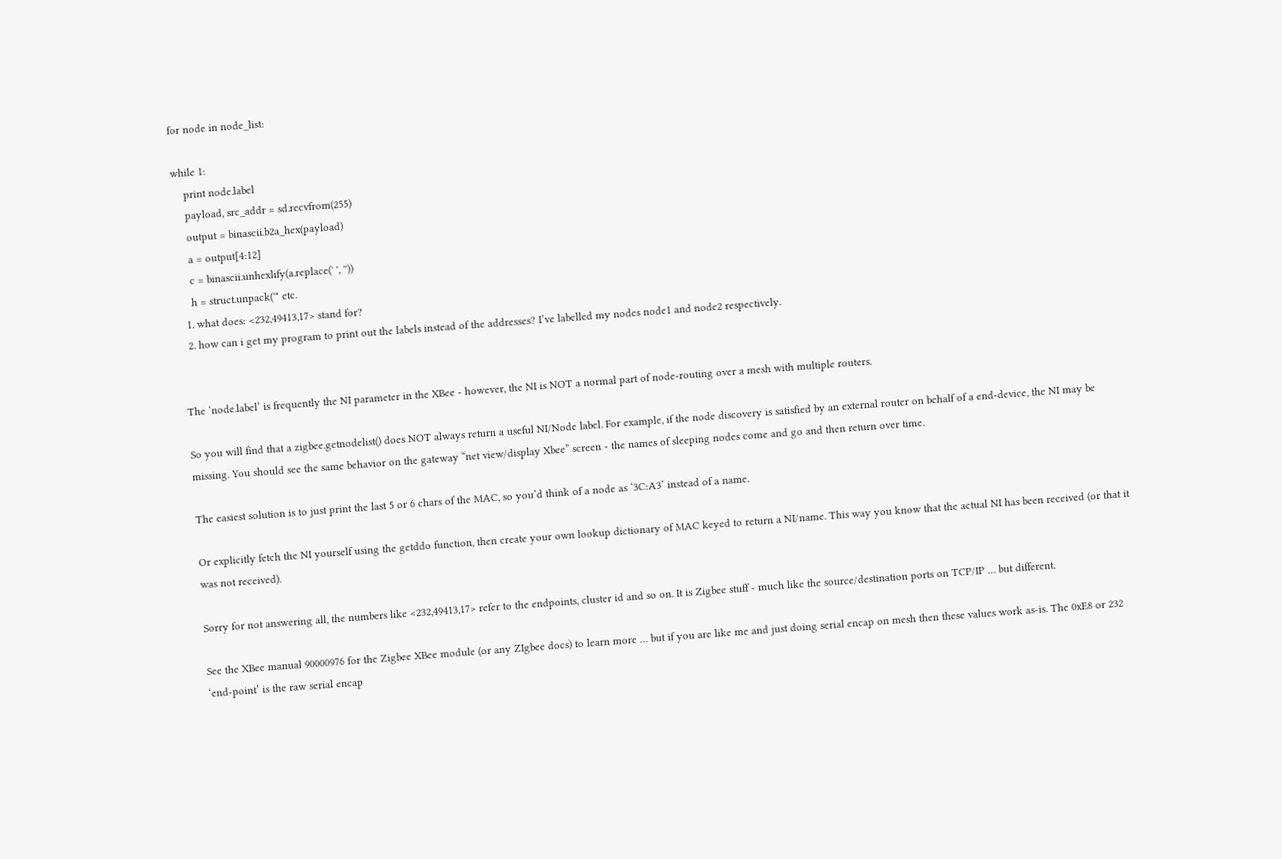for node in node_list:

while 1:
    print node.label
    payload, src_addr = sd.recvfrom(255)
    output = binascii.b2a_hex(payload)
    a = output[4:12]
    c = binascii.unhexlify(a.replace(' ', ''))
    h = struct.unpack('" etc.
  1. what does: <232,49413,17> stand for?
  2. how can i get my program to print out the labels instead of the addresses? I’ve labelled my nodes node1 and node2 respectively.


The ‘node.label’ is frequently the NI parameter in the XBee - however, the NI is NOT a normal part of node-routing over a mesh with multiple routers.

So you will find that a zigbee.getnodelist() does NOT always return a useful NI/Node label. For example, if the node discovery is satisfied by an external router on behalf of a end-device, the NI may be missing. You should see the same behavior on the gateway “net view/display Xbee” screen - the names of sleeping nodes come and go and then return over time.

The easiest solution is to just print the last 5 or 6 chars of the MAC, so you’d think of a node as ‘3C:A3’ instead of a name.

Or explicitly fetch the NI yourself using the getddo function, then create your own lookup dictionary of MAC keyed to return a NI/name. This way you know that the actual NI has been received (or that it was not received).

Sorry for not answering all, the numbers like <232,49413,17> refer to the endpoints, cluster id and so on. It is Zigbee stuff - much like the source/destination ports on TCP/IP … but different.

See the XBee manual 90000976 for the Zigbee XBee module (or any ZIgbee docs) to learn more … but if you are like me and just doing serial encap on mesh then these values work as-is. The 0xE8 or 232 ‘end-point’ is the raw serial encap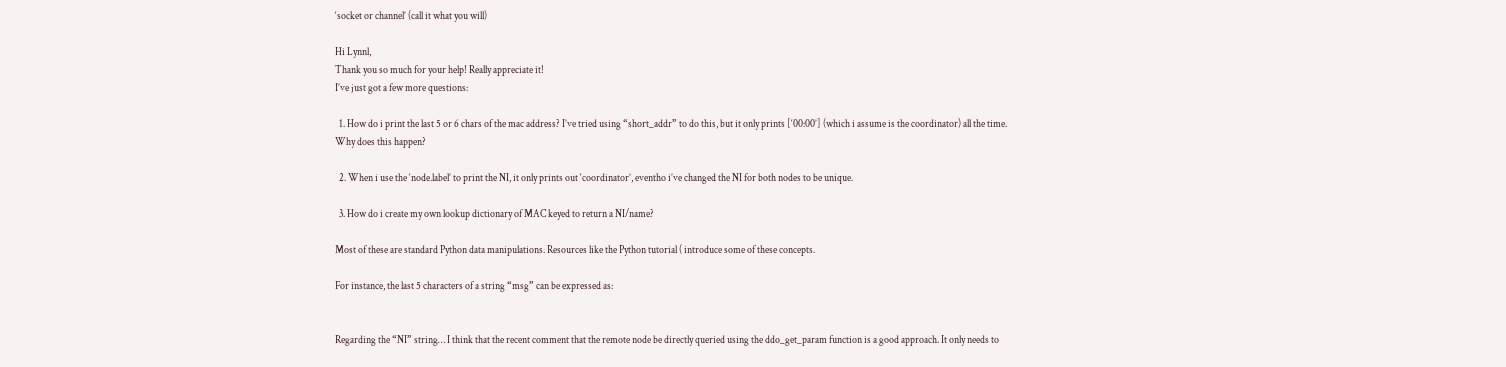‘socket or channel’ (call it what you will)

Hi Lynnl,
Thank you so much for your help! Really appreciate it!
I’ve just got a few more questions:

  1. How do i print the last 5 or 6 chars of the mac address? I’ve tried using “short_addr” to do this, but it only prints [‘00:00’] (which i assume is the coordinator) all the time. Why does this happen?

  2. When i use the ‘node.label’ to print the NI, it only prints out ‘coordinator’, eventho i’ve changed the NI for both nodes to be unique.

  3. How do i create my own lookup dictionary of MAC keyed to return a NI/name?

Most of these are standard Python data manipulations. Resources like the Python tutorial ( introduce some of these concepts.

For instance, the last 5 characters of a string “msg” can be expressed as:


Regarding the “NI” string… I think that the recent comment that the remote node be directly queried using the ddo_get_param function is a good approach. It only needs to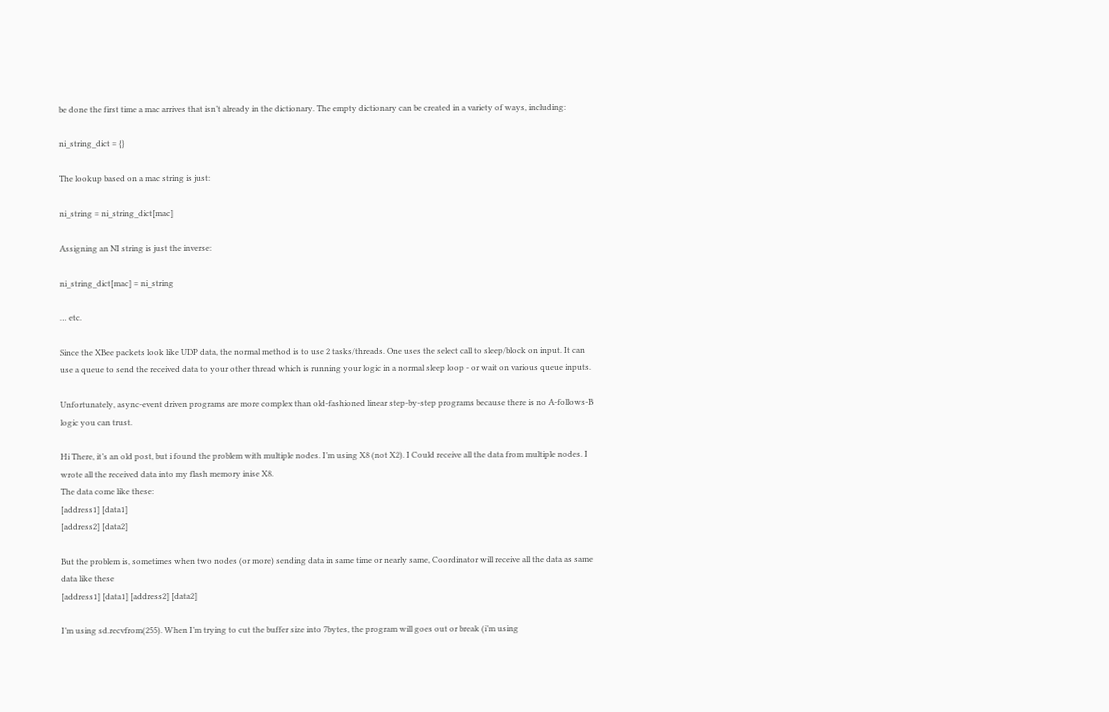be done the first time a mac arrives that isn’t already in the dictionary. The empty dictionary can be created in a variety of ways, including:

ni_string_dict = {}

The lookup based on a mac string is just:

ni_string = ni_string_dict[mac]

Assigning an NI string is just the inverse:

ni_string_dict[mac] = ni_string

… etc.

Since the XBee packets look like UDP data, the normal method is to use 2 tasks/threads. One uses the select call to sleep/block on input. It can use a queue to send the received data to your other thread which is running your logic in a normal sleep loop - or wait on various queue inputs.

Unfortunately, async-event driven programs are more complex than old-fashioned linear step-by-step programs because there is no A-follows-B logic you can trust.

Hi There, it’s an old post, but i found the problem with multiple nodes. I’m using X8 (not X2). I Could receive all the data from multiple nodes. I wrote all the received data into my flash memory inise X8.
The data come like these:
[address1] [data1]
[address2] [data2]

But the problem is, sometimes when two nodes (or more) sending data in same time or nearly same, Coordinator will receive all the data as same data like these
[address1] [data1] [address2] [data2]

I’m using sd.recvfrom(255). When I’m trying to cut the buffer size into 7bytes, the program will goes out or break (i’m using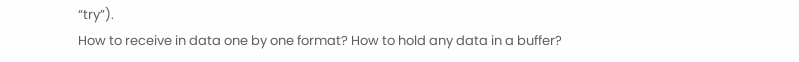“try”).
How to receive in data one by one format? How to hold any data in a buffer?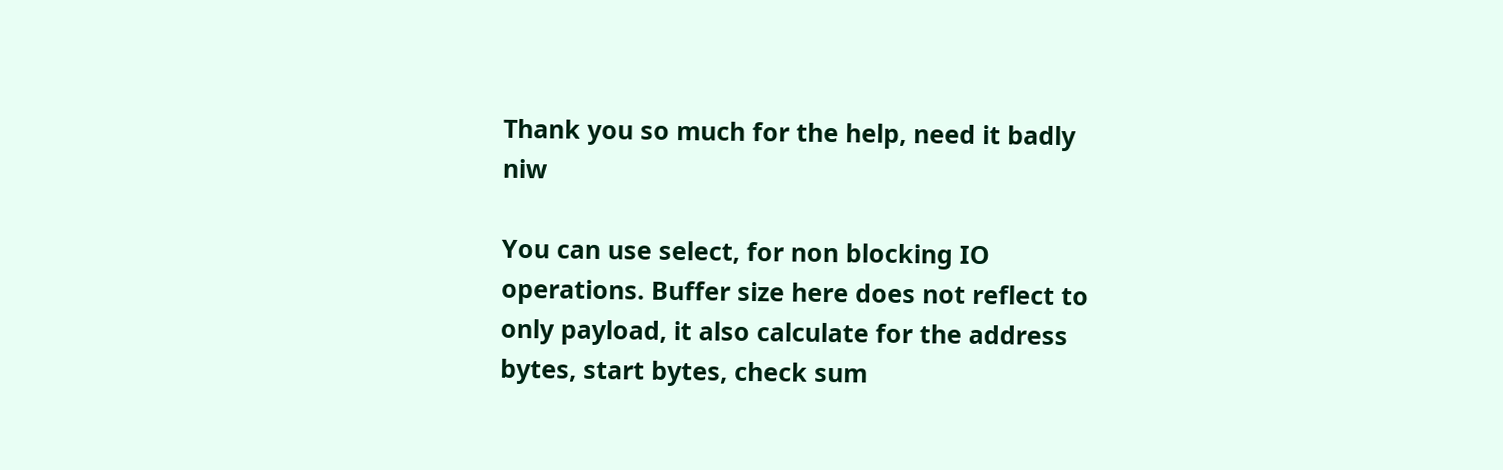Thank you so much for the help, need it badly niw

You can use select, for non blocking IO operations. Buffer size here does not reflect to only payload, it also calculate for the address bytes, start bytes, check sum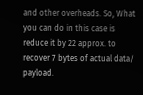and other overheads. So, What you can do in this case is reduce it by 22 approx. to recover 7 bytes of actual data/ payload.